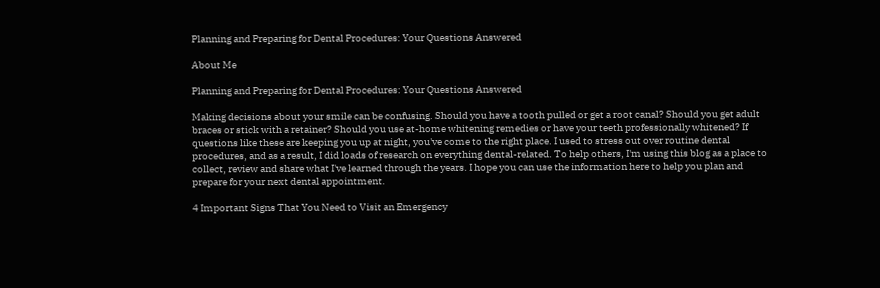Planning and Preparing for Dental Procedures: Your Questions Answered

About Me

Planning and Preparing for Dental Procedures: Your Questions Answered

Making decisions about your smile can be confusing. Should you have a tooth pulled or get a root canal? Should you get adult braces or stick with a retainer? Should you use at-home whitening remedies or have your teeth professionally whitened? If questions like these are keeping you up at night, you've come to the right place. I used to stress out over routine dental procedures, and as a result, I did loads of research on everything dental-related. To help others, I'm using this blog as a place to collect, review and share what I've learned through the years. I hope you can use the information here to help you plan and prepare for your next dental appointment.

4 Important Signs That You Need to Visit an Emergency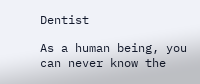Dentist

As a human being, you can never know the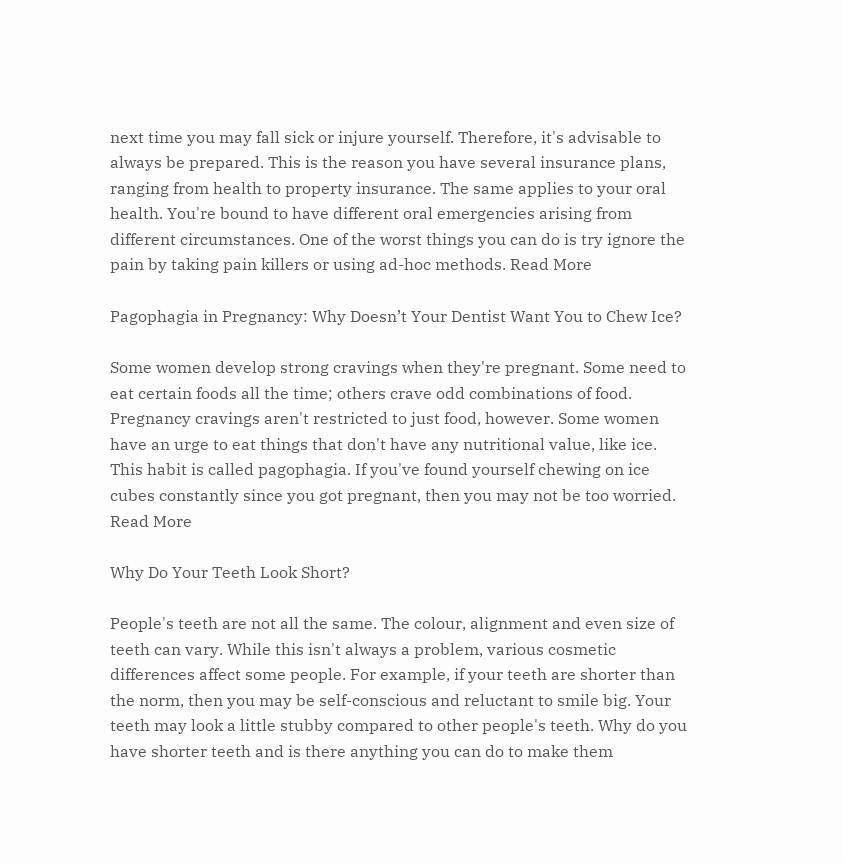next time you may fall sick or injure yourself. Therefore, it's advisable to always be prepared. This is the reason you have several insurance plans, ranging from health to property insurance. The same applies to your oral health. You're bound to have different oral emergencies arising from different circumstances. One of the worst things you can do is try ignore the pain by taking pain killers or using ad-hoc methods. Read More

Pagophagia in Pregnancy: Why Doesn’t Your Dentist Want You to Chew Ice?

Some women develop strong cravings when they're pregnant. Some need to eat certain foods all the time; others crave odd combinations of food. Pregnancy cravings aren't restricted to just food, however. Some women have an urge to eat things that don't have any nutritional value, like ice. This habit is called pagophagia. If you've found yourself chewing on ice cubes constantly since you got pregnant, then you may not be too worried. Read More

Why Do Your Teeth Look Short?

People's teeth are not all the same. The colour, alignment and even size of teeth can vary. While this isn't always a problem, various cosmetic differences affect some people. For example, if your teeth are shorter than the norm, then you may be self-conscious and reluctant to smile big. Your teeth may look a little stubby compared to other people's teeth. Why do you have shorter teeth and is there anything you can do to make them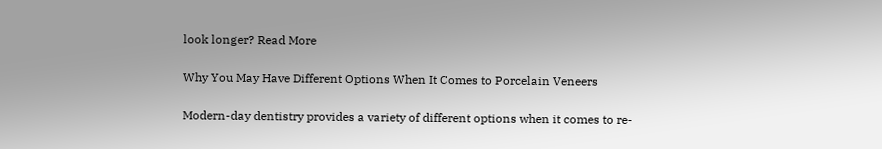look longer? Read More

Why You May Have Different Options When It Comes to Porcelain Veneers

Modern-day dentistry provides a variety of different options when it comes to re-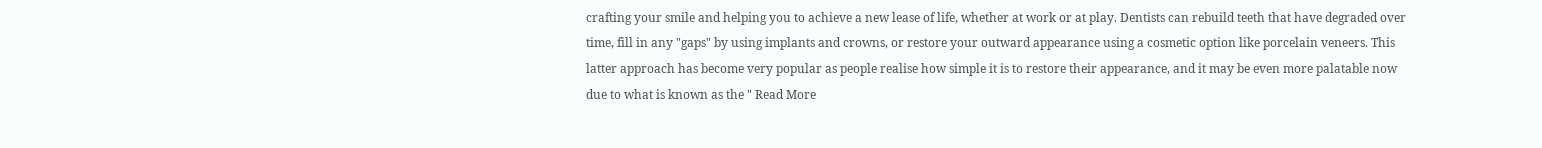crafting your smile and helping you to achieve a new lease of life, whether at work or at play. Dentists can rebuild teeth that have degraded over time, fill in any "gaps" by using implants and crowns, or restore your outward appearance using a cosmetic option like porcelain veneers. This latter approach has become very popular as people realise how simple it is to restore their appearance, and it may be even more palatable now due to what is known as the " Read More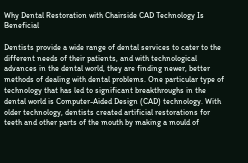Why Dental Restoration with Chairside CAD Technology Is Beneficial

Dentists provide a wide range of dental services to cater to the different needs of their patients, and with technological advances in the dental world, they are finding newer, better methods of dealing with dental problems. One particular type of technology that has led to significant breakthroughs in the dental world is Computer-Aided Design (CAD) technology. With older technology, dentists created artificial restorations for teeth and other parts of the mouth by making a mould of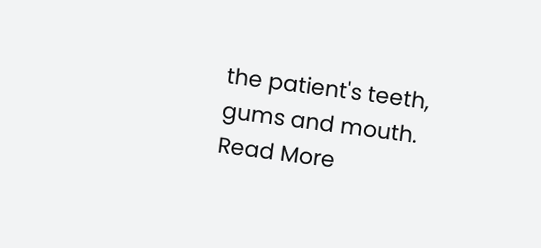the patient's teeth, gums and mouth. Read More